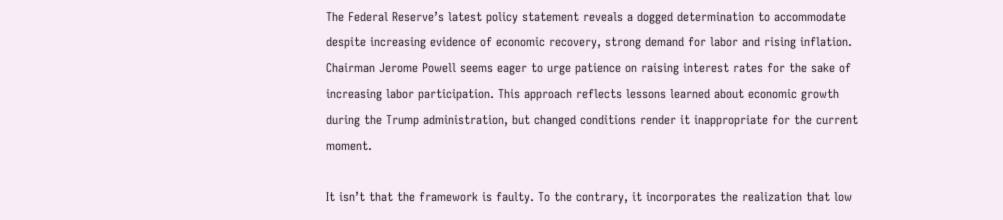The Federal Reserve’s latest policy statement reveals a dogged determination to accommodate despite increasing evidence of economic recovery, strong demand for labor and rising inflation. Chairman Jerome Powell seems eager to urge patience on raising interest rates for the sake of increasing labor participation. This approach reflects lessons learned about economic growth during the Trump administration, but changed conditions render it inappropriate for the current moment.

It isn’t that the framework is faulty. To the contrary, it incorporates the realization that low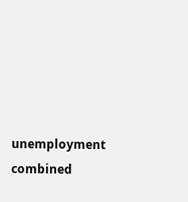unemployment combined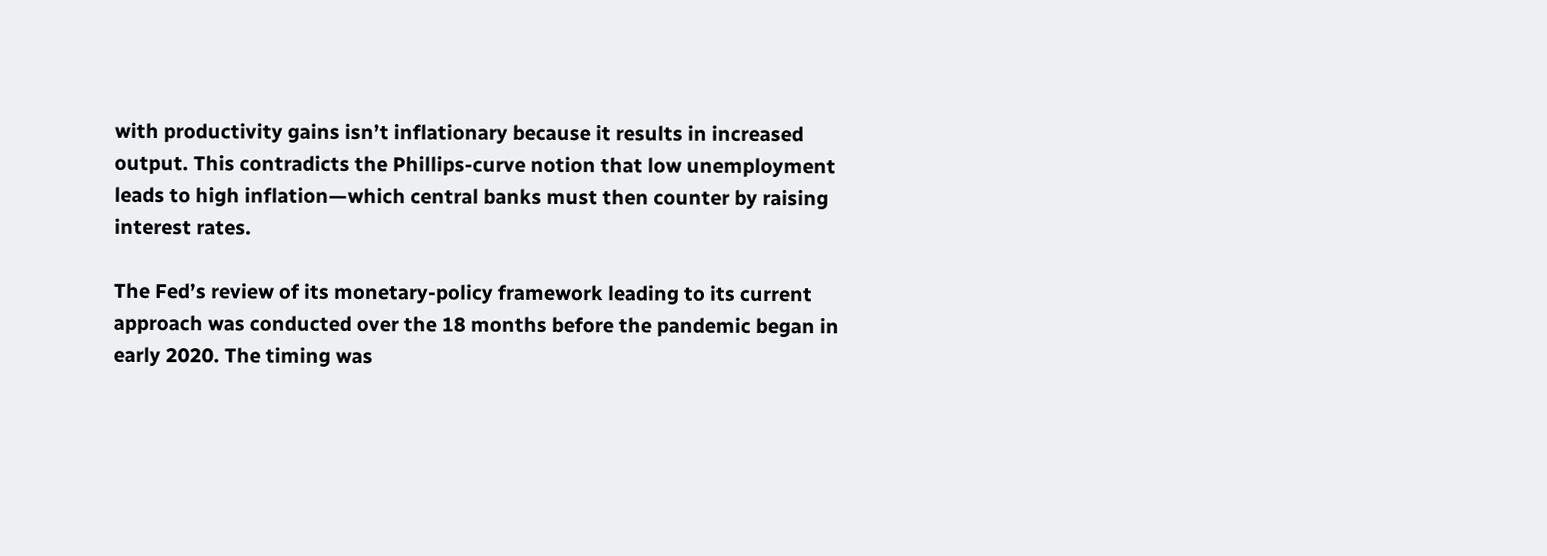with productivity gains isn’t inflationary because it results in increased output. This contradicts the Phillips-curve notion that low unemployment leads to high inflation—which central banks must then counter by raising interest rates.

The Fed’s review of its monetary-policy framework leading to its current approach was conducted over the 18 months before the pandemic began in early 2020. The timing was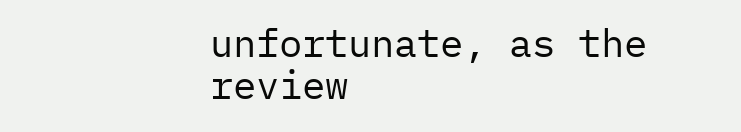unfortunate, as the review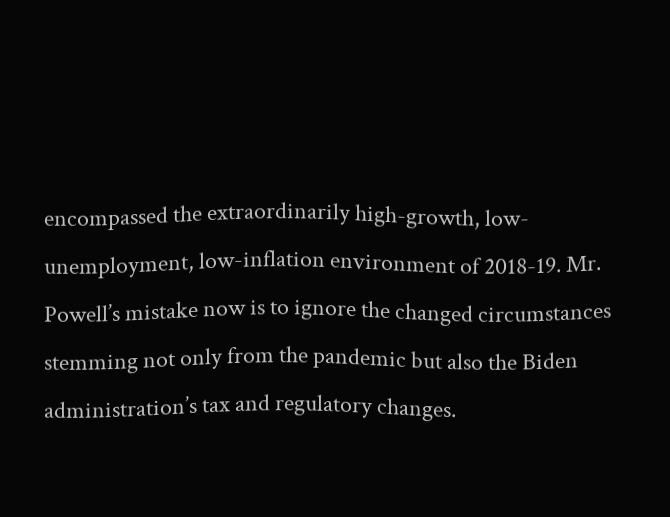encompassed the extraordinarily high-growth, low-unemployment, low-inflation environment of 2018-19. Mr. Powell’s mistake now is to ignore the changed circumstances stemming not only from the pandemic but also the Biden administration’s tax and regulatory changes.